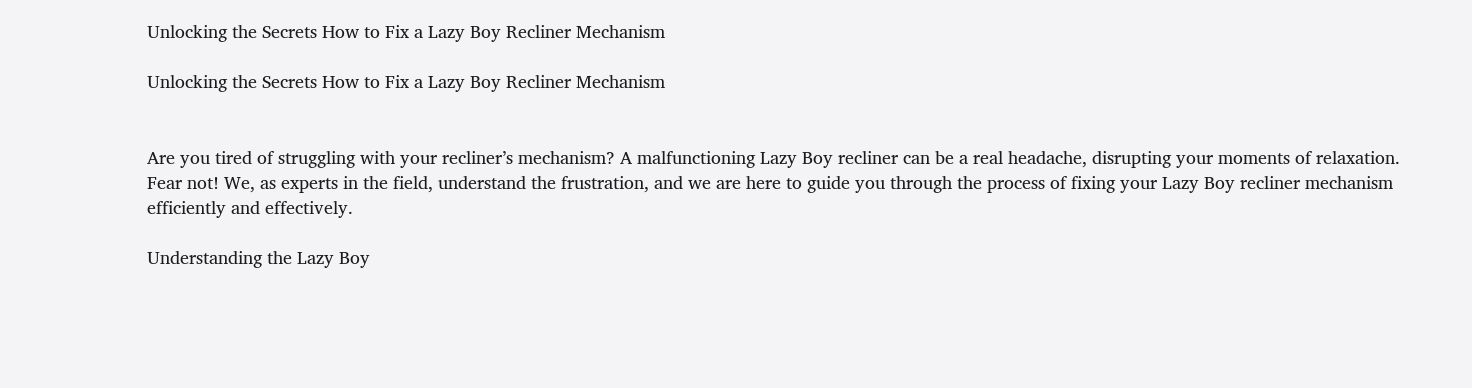Unlocking the Secrets How to Fix a Lazy Boy Recliner Mechanism

Unlocking the Secrets How to Fix a Lazy Boy Recliner Mechanism


Are you tired of struggling with your recliner’s mechanism? A malfunctioning Lazy Boy recliner can be a real headache, disrupting your moments of relaxation. Fear not! We, as experts in the field, understand the frustration, and we are here to guide you through the process of fixing your Lazy Boy recliner mechanism efficiently and effectively.

Understanding the Lazy Boy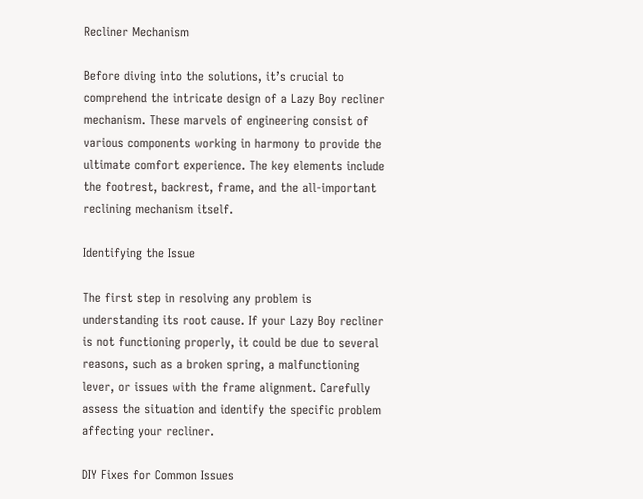Recliner Mechanism

Before diving into the solutions, it’s crucial to comprehend the intricate design of a Lazy Boy recliner mechanism. These marvels of engineering consist of various components working in harmony to provide the ultimate comfort experience. The key elements include the footrest, backrest, frame, and the all-important reclining mechanism itself.

Identifying the Issue

The first step in resolving any problem is understanding its root cause. If your Lazy Boy recliner is not functioning properly, it could be due to several reasons, such as a broken spring, a malfunctioning lever, or issues with the frame alignment. Carefully assess the situation and identify the specific problem affecting your recliner.

DIY Fixes for Common Issues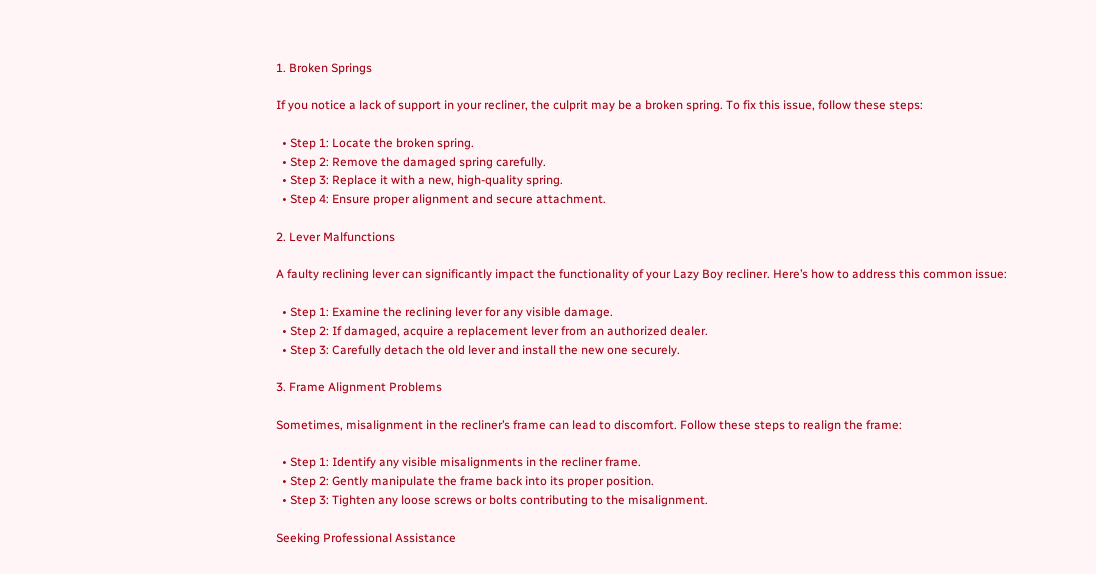1. Broken Springs

If you notice a lack of support in your recliner, the culprit may be a broken spring. To fix this issue, follow these steps:

  • Step 1: Locate the broken spring.
  • Step 2: Remove the damaged spring carefully.
  • Step 3: Replace it with a new, high-quality spring.
  • Step 4: Ensure proper alignment and secure attachment.

2. Lever Malfunctions

A faulty reclining lever can significantly impact the functionality of your Lazy Boy recliner. Here’s how to address this common issue:

  • Step 1: Examine the reclining lever for any visible damage.
  • Step 2: If damaged, acquire a replacement lever from an authorized dealer.
  • Step 3: Carefully detach the old lever and install the new one securely.

3. Frame Alignment Problems

Sometimes, misalignment in the recliner’s frame can lead to discomfort. Follow these steps to realign the frame:

  • Step 1: Identify any visible misalignments in the recliner frame.
  • Step 2: Gently manipulate the frame back into its proper position.
  • Step 3: Tighten any loose screws or bolts contributing to the misalignment.

Seeking Professional Assistance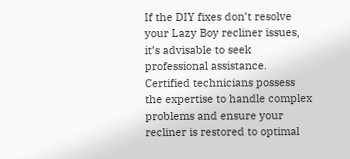If the DIY fixes don’t resolve your Lazy Boy recliner issues, it’s advisable to seek professional assistance. Certified technicians possess the expertise to handle complex problems and ensure your recliner is restored to optimal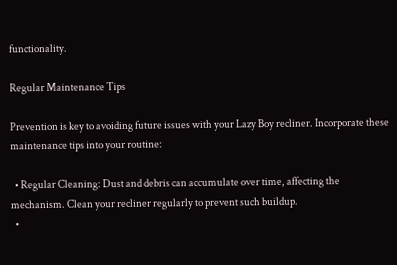functionality.

Regular Maintenance Tips

Prevention is key to avoiding future issues with your Lazy Boy recliner. Incorporate these maintenance tips into your routine:

  • Regular Cleaning: Dust and debris can accumulate over time, affecting the mechanism. Clean your recliner regularly to prevent such buildup.
  •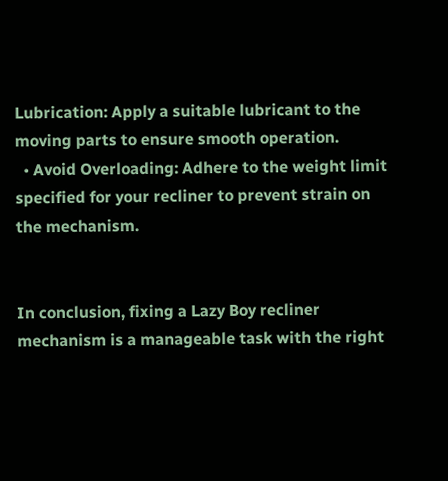Lubrication: Apply a suitable lubricant to the moving parts to ensure smooth operation.
  • Avoid Overloading: Adhere to the weight limit specified for your recliner to prevent strain on the mechanism.


In conclusion, fixing a Lazy Boy recliner mechanism is a manageable task with the right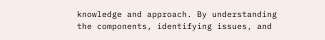knowledge and approach. By understanding the components, identifying issues, and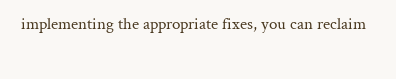implementing the appropriate fixes, you can reclaim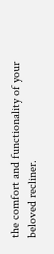the comfort and functionality of your beloved recliner.